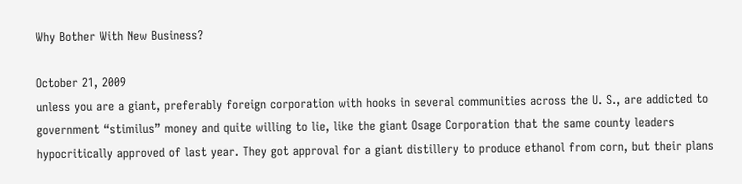Why Bother With New Business?

October 21, 2009
unless you are a giant, preferably foreign corporation with hooks in several communities across the U. S., are addicted to government “stimilus” money and quite willing to lie, like the giant Osage Corporation that the same county leaders hypocritically approved of last year. They got approval for a giant distillery to produce ethanol from corn, but their plans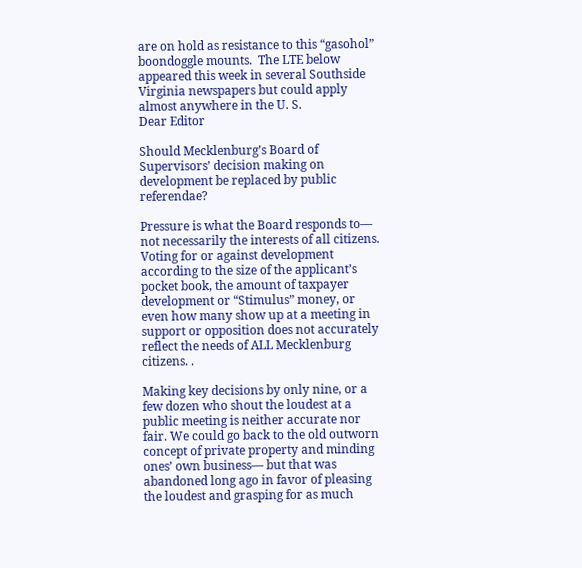are on hold as resistance to this “gasohol” boondoggle mounts.  The LTE below appeared this week in several Southside Virginia newspapers but could apply  almost anywhere in the U. S.
Dear Editor

Should Mecklenburg’s Board of Supervisors’ decision making on development be replaced by public referendae?

Pressure is what the Board responds to— not necessarily the interests of all citizens. Voting for or against development according to the size of the applicant’s pocket book, the amount of taxpayer development or “Stimulus” money, or even how many show up at a meeting in support or opposition does not accurately reflect the needs of ALL Mecklenburg citizens. .

Making key decisions by only nine, or a few dozen who shout the loudest at a public meeting is neither accurate nor fair. We could go back to the old outworn concept of private property and minding ones’ own business— but that was abandoned long ago in favor of pleasing the loudest and grasping for as much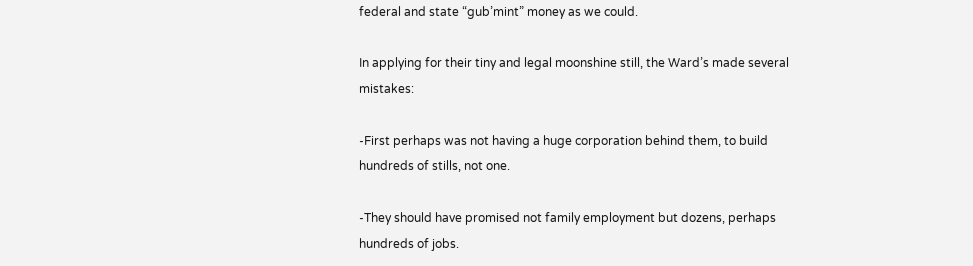federal and state “gub’mint” money as we could.

In applying for their tiny and legal moonshine still, the Ward’s made several mistakes:

-First perhaps was not having a huge corporation behind them, to build hundreds of stills, not one.

-They should have promised not family employment but dozens, perhaps hundreds of jobs.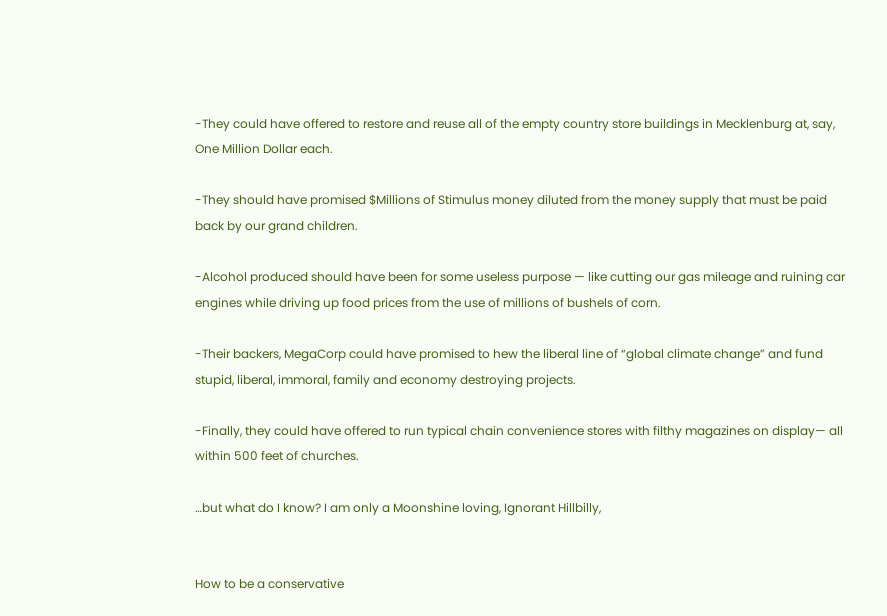-They could have offered to restore and reuse all of the empty country store buildings in Mecklenburg at, say, One Million Dollar each.

-They should have promised $Millions of Stimulus money diluted from the money supply that must be paid back by our grand children.

-Alcohol produced should have been for some useless purpose — like cutting our gas mileage and ruining car engines while driving up food prices from the use of millions of bushels of corn.

-Their backers, MegaCorp could have promised to hew the liberal line of “global climate change” and fund stupid, liberal, immoral, family and economy destroying projects.

-Finally, they could have offered to run typical chain convenience stores with filthy magazines on display— all within 500 feet of churches.

…but what do I know? I am only a Moonshine loving, Ignorant Hillbilly,


How to be a conservative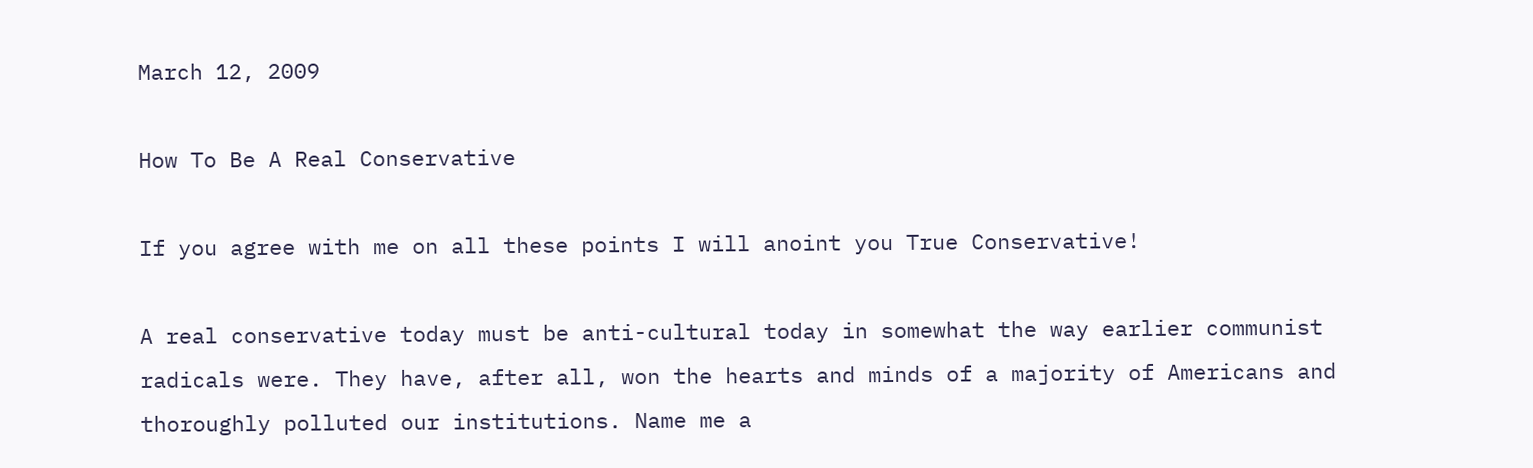March 12, 2009

How To Be A Real Conservative

If you agree with me on all these points I will anoint you True Conservative!

A real conservative today must be anti-cultural today in somewhat the way earlier communist radicals were. They have, after all, won the hearts and minds of a majority of Americans and thoroughly polluted our institutions. Name me a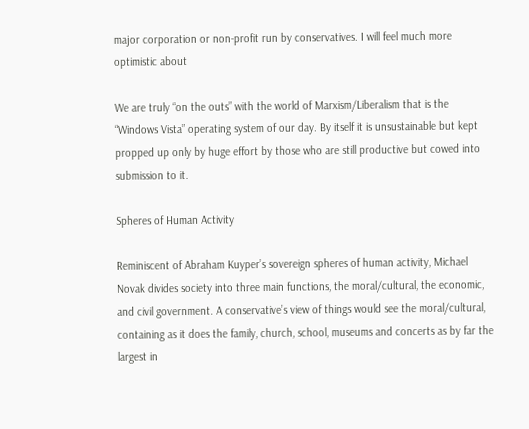major corporation or non-profit run by conservatives. I will feel much more optimistic about

We are truly “on the outs” with the world of Marxism/Liberalism that is the “Windows Vista” operating system of our day. By itself it is unsustainable but kept propped up only by huge effort by those who are still productive but cowed into submission to it.

Spheres of Human Activity

Reminiscent of Abraham Kuyper’s sovereign spheres of human activity, Michael Novak divides society into three main functions, the moral/cultural, the economic, and civil government. A conservative’s view of things would see the moral/cultural, containing as it does the family, church, school, museums and concerts as by far the largest in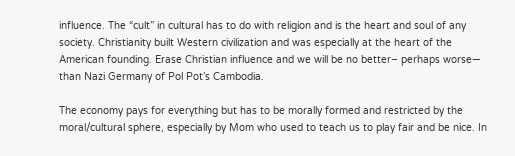influence. The “cult” in cultural has to do with religion and is the heart and soul of any society. Christianity built Western civilization and was especially at the heart of the American founding. Erase Christian influence and we will be no better– perhaps worse— than Nazi Germany of Pol Pot’s Cambodia.

The economy pays for everything but has to be morally formed and restricted by the moral/cultural sphere, especially by Mom who used to teach us to play fair and be nice. In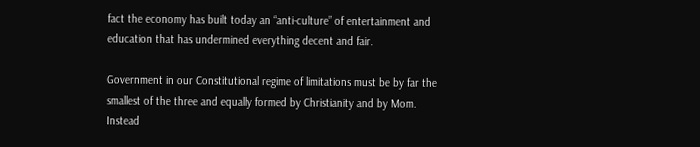fact the economy has built today an “anti-culture” of entertainment and education that has undermined everything decent and fair.

Government in our Constitutional regime of limitations must be by far the smallest of the three and equally formed by Christianity and by Mom. Instead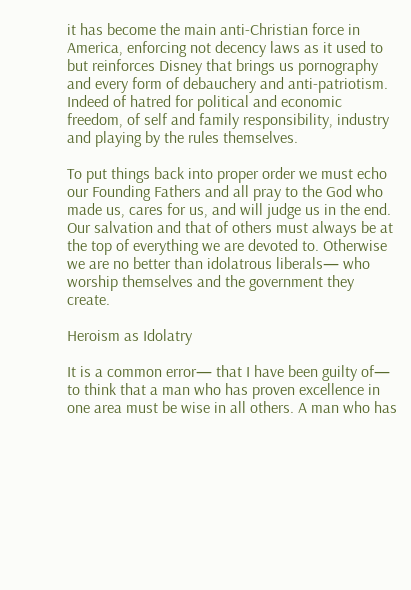it has become the main anti-Christian force in America, enforcing not decency laws as it used to but reinforces Disney that brings us pornography and every form of debauchery and anti-patriotism. Indeed of hatred for political and economic freedom, of self and family responsibility, industry and playing by the rules themselves.

To put things back into proper order we must echo our Founding Fathers and all pray to the God who made us, cares for us, and will judge us in the end. Our salvation and that of others must always be at the top of everything we are devoted to. Otherwise we are no better than idolatrous liberals— who worship themselves and the government they create.

Heroism as Idolatry

It is a common error— that I have been guilty of— to think that a man who has proven excellence in one area must be wise in all others. A man who has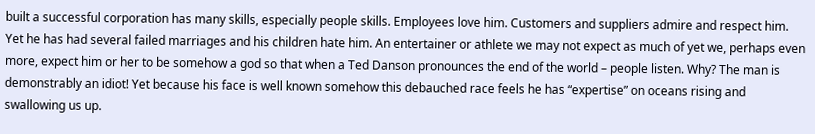built a successful corporation has many skills, especially people skills. Employees love him. Customers and suppliers admire and respect him. Yet he has had several failed marriages and his children hate him. An entertainer or athlete we may not expect as much of yet we, perhaps even more, expect him or her to be somehow a god so that when a Ted Danson pronounces the end of the world – people listen. Why? The man is demonstrably an idiot! Yet because his face is well known somehow this debauched race feels he has “expertise” on oceans rising and swallowing us up.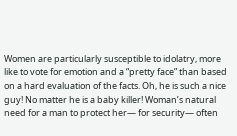Women are particularly susceptible to idolatry, more like to vote for emotion and a “pretty face” than based on a hard evaluation of the facts. Oh, he is such a nice guy! No matter he is a baby killer! Woman’s natural need for a man to protect her— for security— often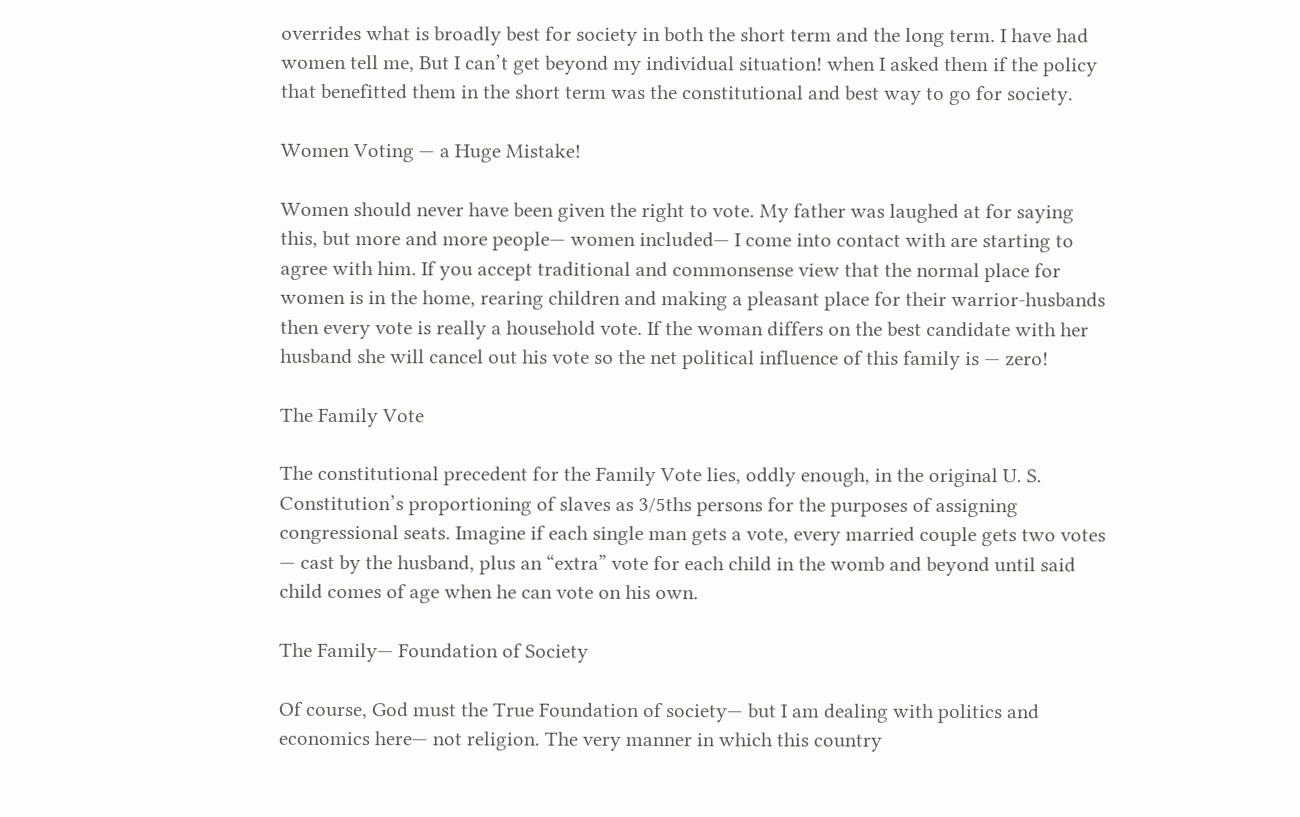overrides what is broadly best for society in both the short term and the long term. I have had women tell me, But I can’t get beyond my individual situation! when I asked them if the policy that benefitted them in the short term was the constitutional and best way to go for society.

Women Voting — a Huge Mistake!

Women should never have been given the right to vote. My father was laughed at for saying this, but more and more people— women included— I come into contact with are starting to agree with him. If you accept traditional and commonsense view that the normal place for women is in the home, rearing children and making a pleasant place for their warrior-husbands then every vote is really a household vote. If the woman differs on the best candidate with her husband she will cancel out his vote so the net political influence of this family is — zero!

The Family Vote

The constitutional precedent for the Family Vote lies, oddly enough, in the original U. S. Constitution’s proportioning of slaves as 3/5ths persons for the purposes of assigning congressional seats. Imagine if each single man gets a vote, every married couple gets two votes — cast by the husband, plus an “extra” vote for each child in the womb and beyond until said child comes of age when he can vote on his own.

The Family— Foundation of Society

Of course, God must the True Foundation of society— but I am dealing with politics and economics here— not religion. The very manner in which this country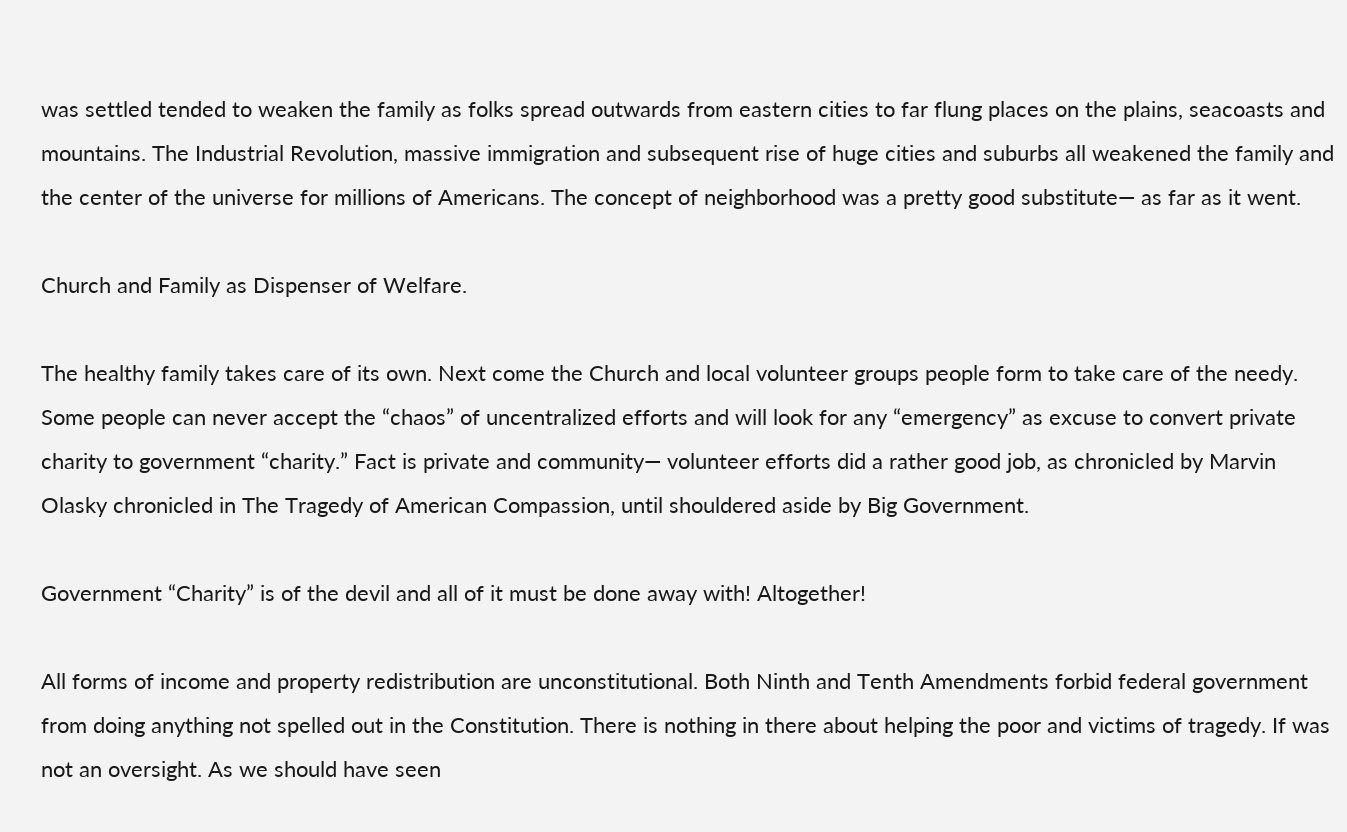was settled tended to weaken the family as folks spread outwards from eastern cities to far flung places on the plains, seacoasts and mountains. The Industrial Revolution, massive immigration and subsequent rise of huge cities and suburbs all weakened the family and the center of the universe for millions of Americans. The concept of neighborhood was a pretty good substitute— as far as it went.

Church and Family as Dispenser of Welfare.

The healthy family takes care of its own. Next come the Church and local volunteer groups people form to take care of the needy. Some people can never accept the “chaos” of uncentralized efforts and will look for any “emergency” as excuse to convert private charity to government “charity.” Fact is private and community— volunteer efforts did a rather good job, as chronicled by Marvin Olasky chronicled in The Tragedy of American Compassion, until shouldered aside by Big Government.

Government “Charity” is of the devil and all of it must be done away with! Altogether!

All forms of income and property redistribution are unconstitutional. Both Ninth and Tenth Amendments forbid federal government from doing anything not spelled out in the Constitution. There is nothing in there about helping the poor and victims of tragedy. If was not an oversight. As we should have seen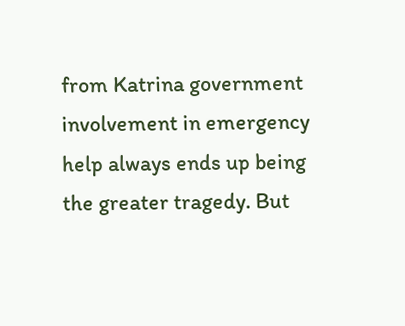from Katrina government involvement in emergency help always ends up being the greater tragedy. But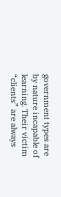government types are by nature incapable of learning. Their victim “clients” are always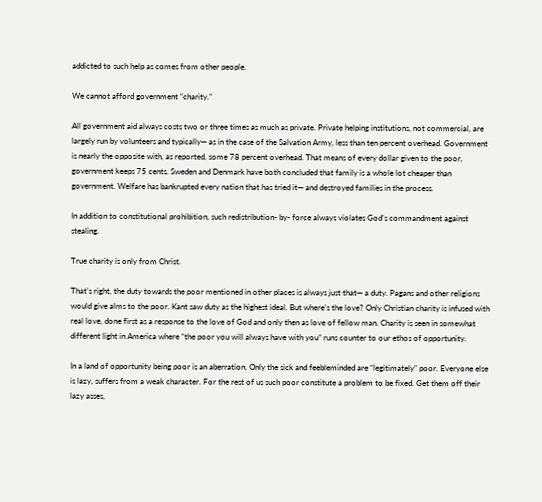addicted to such help as comes from other people.

We cannot afford government “charity.”

All government aid always costs two or three times as much as private. Private helping institutions, not commercial, are largely run by volunteers and typically— as in the case of the Salvation Army, less than ten percent overhead. Government is nearly the opposite with, as reported, some 78 percent overhead. That means of every dollar given to the poor, government keeps 75 cents. Sweden and Denmark have both concluded that family is a whole lot cheaper than government. Welfare has bankrupted every nation that has tried it— and destroyed families in the process.

In addition to constitutional prohibition, such redistribution- by- force always violates God’s commandment against stealing.

True charity is only from Christ.

That’s right, the duty towards the poor mentioned in other places is always just that— a duty. Pagans and other religions would give alms to the poor. Kant saw duty as the highest ideal. But where’s the love? Only Christian charity is infused with real love, done first as a response to the love of God and only then as love of fellow man. Charity is seen in somewhat different light in America where “the poor you will always have with you” runs counter to our ethos of opportunity.

In a land of opportunity being poor is an aberration. Only the sick and feebleminded are “legitimately” poor. Everyone else is lazy, suffers from a weak character. For the rest of us such poor constitute a problem to be fixed. Get them off their lazy asses,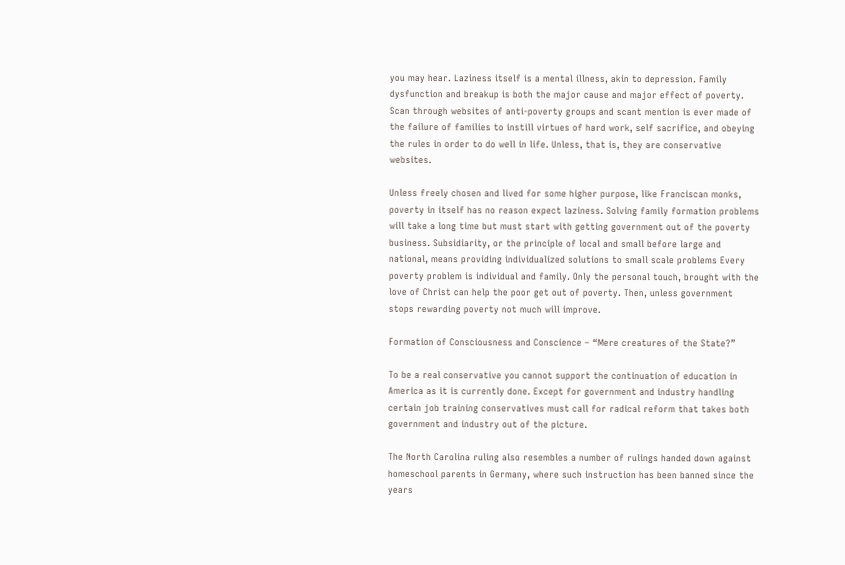you may hear. Laziness itself is a mental illness, akin to depression. Family dysfunction and breakup is both the major cause and major effect of poverty. Scan through websites of anti-poverty groups and scant mention is ever made of the failure of families to instill virtues of hard work, self sacrifice, and obeying the rules in order to do well in life. Unless, that is, they are conservative websites.

Unless freely chosen and lived for some higher purpose, like Franciscan monks, poverty in itself has no reason expect laziness. Solving family formation problems will take a long time but must start with getting government out of the poverty business. Subsidiarity, or the principle of local and small before large and national, means providing individualized solutions to small scale problems Every poverty problem is individual and family. Only the personal touch, brought with the love of Christ can help the poor get out of poverty. Then, unless government stops rewarding poverty not much will improve.

Formation of Consciousness and Conscience – “Mere creatures of the State?”

To be a real conservative you cannot support the continuation of education in America as it is currently done. Except for government and industry handling certain job training conservatives must call for radical reform that takes both government and industry out of the picture.

The North Carolina ruling also resembles a number of rulings handed down against homeschool parents in Germany, where such instruction has been banned since the years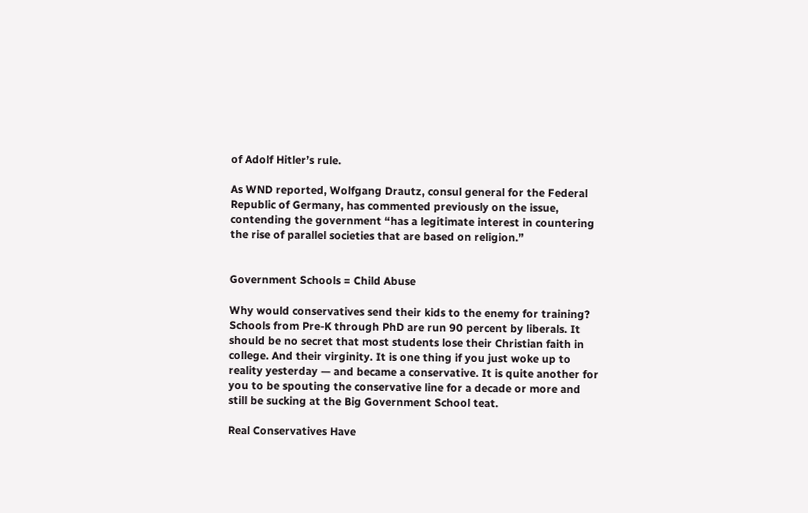of Adolf Hitler’s rule.

As WND reported, Wolfgang Drautz, consul general for the Federal Republic of Germany, has commented previously on the issue, contending the government “has a legitimate interest in countering the rise of parallel societies that are based on religion.”


Government Schools = Child Abuse

Why would conservatives send their kids to the enemy for training? Schools from Pre-K through PhD are run 90 percent by liberals. It should be no secret that most students lose their Christian faith in college. And their virginity. It is one thing if you just woke up to reality yesterday — and became a conservative. It is quite another for you to be spouting the conservative line for a decade or more and still be sucking at the Big Government School teat.

Real Conservatives Have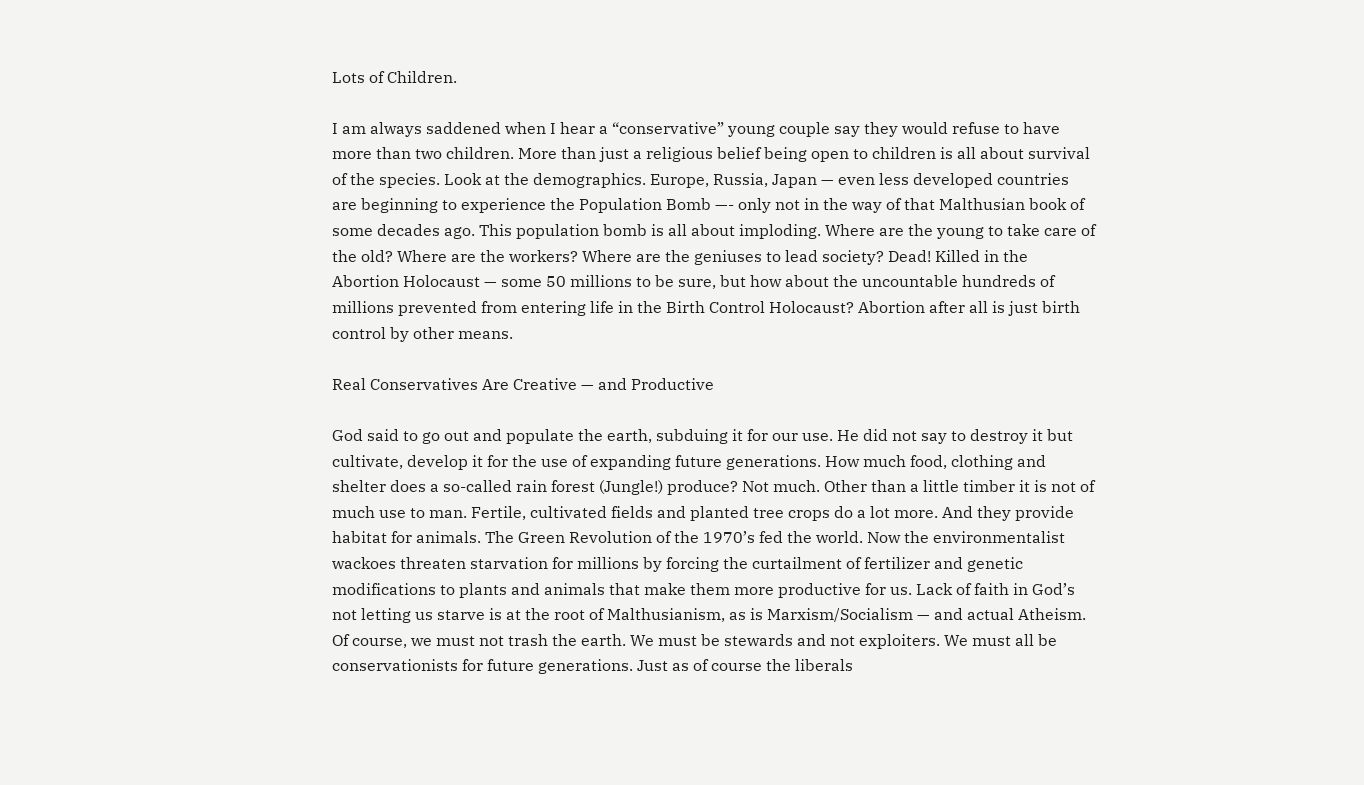Lots of Children.

I am always saddened when I hear a “conservative” young couple say they would refuse to have more than two children. More than just a religious belief being open to children is all about survival of the species. Look at the demographics. Europe, Russia, Japan — even less developed countries are beginning to experience the Population Bomb —- only not in the way of that Malthusian book of some decades ago. This population bomb is all about imploding. Where are the young to take care of the old? Where are the workers? Where are the geniuses to lead society? Dead! Killed in the Abortion Holocaust — some 50 millions to be sure, but how about the uncountable hundreds of millions prevented from entering life in the Birth Control Holocaust? Abortion after all is just birth control by other means.

Real Conservatives Are Creative — and Productive

God said to go out and populate the earth, subduing it for our use. He did not say to destroy it but cultivate, develop it for the use of expanding future generations. How much food, clothing and shelter does a so-called rain forest (Jungle!) produce? Not much. Other than a little timber it is not of much use to man. Fertile, cultivated fields and planted tree crops do a lot more. And they provide habitat for animals. The Green Revolution of the 1970’s fed the world. Now the environmentalist wackoes threaten starvation for millions by forcing the curtailment of fertilizer and genetic modifications to plants and animals that make them more productive for us. Lack of faith in God’s not letting us starve is at the root of Malthusianism, as is Marxism/Socialism — and actual Atheism. Of course, we must not trash the earth. We must be stewards and not exploiters. We must all be conservationists for future generations. Just as of course the liberals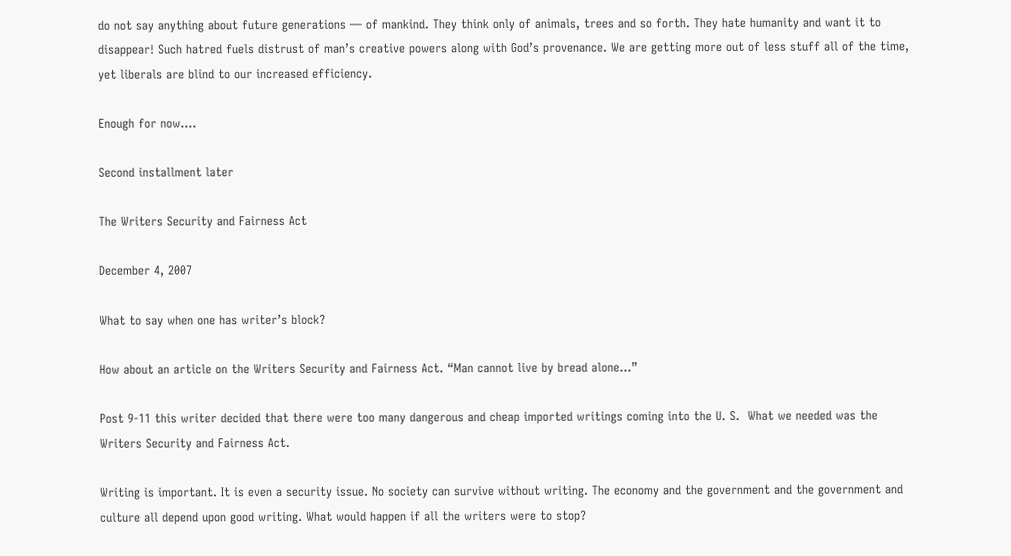do not say anything about future generations — of mankind. They think only of animals, trees and so forth. They hate humanity and want it to disappear! Such hatred fuels distrust of man’s creative powers along with God’s provenance. We are getting more out of less stuff all of the time, yet liberals are blind to our increased efficiency.

Enough for now….

Second installment later

The Writers Security and Fairness Act

December 4, 2007

What to say when one has writer’s block?

How about an article on the Writers Security and Fairness Act. “Man cannot live by bread alone…”

Post 9-11 this writer decided that there were too many dangerous and cheap imported writings coming into the U. S.  What we needed was the Writers Security and Fairness Act.

Writing is important. It is even a security issue. No society can survive without writing. The economy and the government and the government and culture all depend upon good writing. What would happen if all the writers were to stop?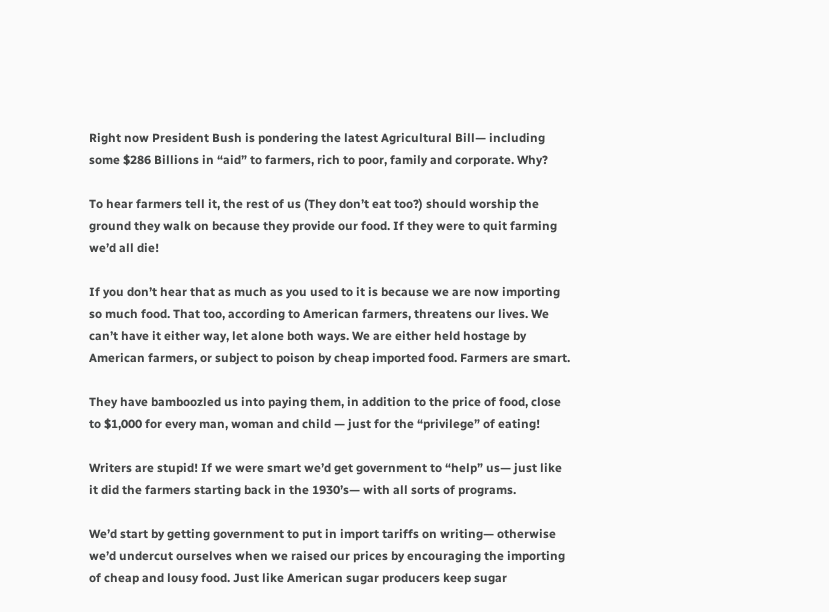Right now President Bush is pondering the latest Agricultural Bill— including some $286 Billions in “aid” to farmers, rich to poor, family and corporate. Why?

To hear farmers tell it, the rest of us (They don’t eat too?) should worship the ground they walk on because they provide our food. If they were to quit farming we’d all die!

If you don’t hear that as much as you used to it is because we are now importing so much food. That too, according to American farmers, threatens our lives. We can’t have it either way, let alone both ways. We are either held hostage by American farmers, or subject to poison by cheap imported food. Farmers are smart.

They have bamboozled us into paying them, in addition to the price of food, close to $1,000 for every man, woman and child — just for the “privilege” of eating!

Writers are stupid! If we were smart we’d get government to “help” us— just like it did the farmers starting back in the 1930’s— with all sorts of programs.

We’d start by getting government to put in import tariffs on writing— otherwise we’d undercut ourselves when we raised our prices by encouraging the importing of cheap and lousy food. Just like American sugar producers keep sugar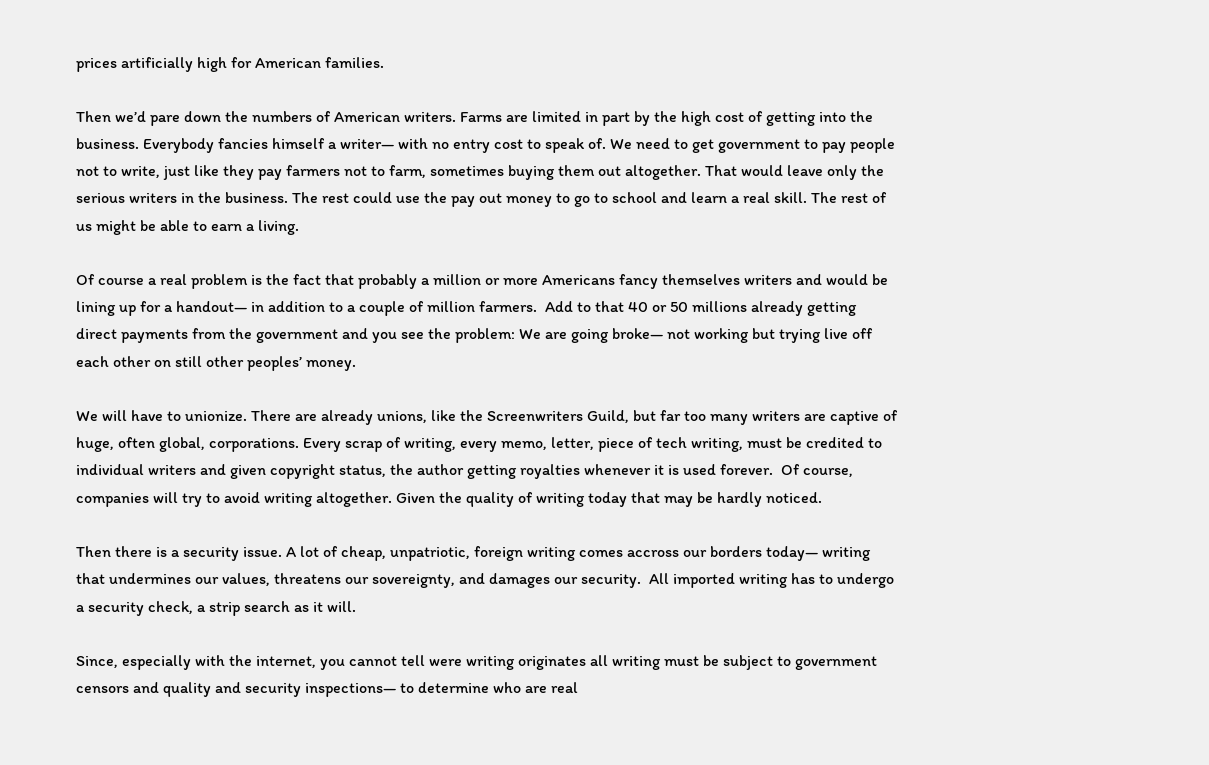prices artificially high for American families.

Then we’d pare down the numbers of American writers. Farms are limited in part by the high cost of getting into the business. Everybody fancies himself a writer— with no entry cost to speak of. We need to get government to pay people not to write, just like they pay farmers not to farm, sometimes buying them out altogether. That would leave only the serious writers in the business. The rest could use the pay out money to go to school and learn a real skill. The rest of us might be able to earn a living.

Of course a real problem is the fact that probably a million or more Americans fancy themselves writers and would be lining up for a handout— in addition to a couple of million farmers.  Add to that 40 or 50 millions already getting direct payments from the government and you see the problem: We are going broke— not working but trying live off each other on still other peoples’ money.

We will have to unionize. There are already unions, like the Screenwriters Guild, but far too many writers are captive of huge, often global, corporations. Every scrap of writing, every memo, letter, piece of tech writing, must be credited to individual writers and given copyright status, the author getting royalties whenever it is used forever.  Of course, companies will try to avoid writing altogether. Given the quality of writing today that may be hardly noticed.

Then there is a security issue. A lot of cheap, unpatriotic, foreign writing comes accross our borders today— writing that undermines our values, threatens our sovereignty, and damages our security.  All imported writing has to undergo a security check, a strip search as it will.

Since, especially with the internet, you cannot tell were writing originates all writing must be subject to government censors and quality and security inspections— to determine who are real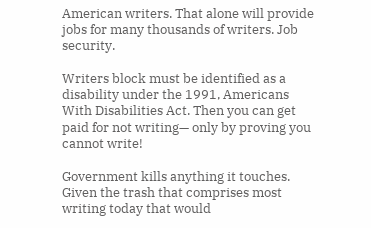American writers. That alone will provide jobs for many thousands of writers. Job security.

Writers block must be identified as a disability under the 1991, Americans With Disabilities Act. Then you can get paid for not writing— only by proving you cannot write!

Government kills anything it touches. Given the trash that comprises most writing today that would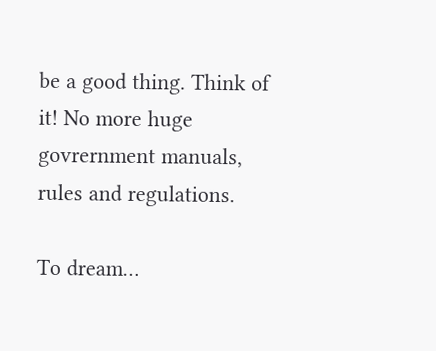be a good thing. Think of it! No more huge govrernment manuals, rules and regulations.

To dream…